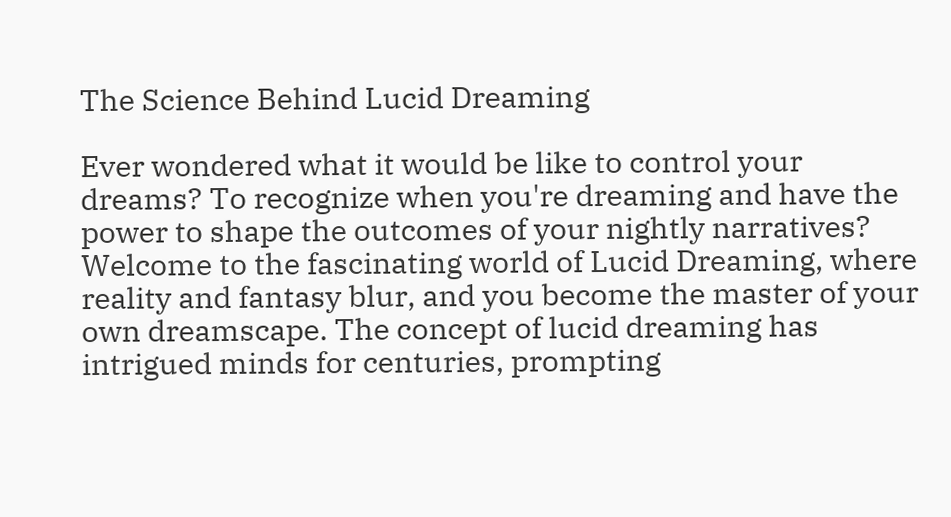The Science Behind Lucid Dreaming

Ever wondered what it would be like to control your dreams? To recognize when you're dreaming and have the power to shape the outcomes of your nightly narratives? Welcome to the fascinating world of Lucid Dreaming, where reality and fantasy blur, and you become the master of your own dreamscape. The concept of lucid dreaming has intrigued minds for centuries, prompting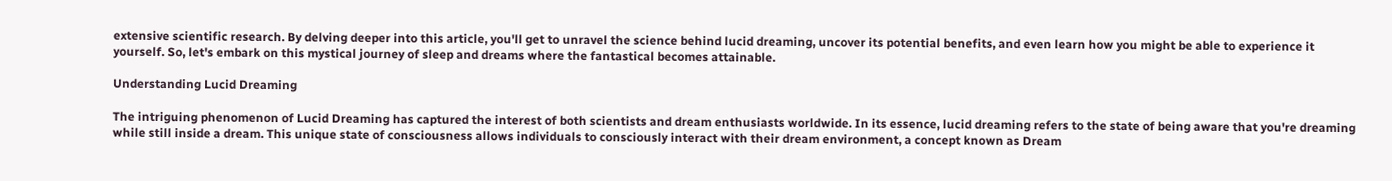extensive scientific research. By delving deeper into this article, you'll get to unravel the science behind lucid dreaming, uncover its potential benefits, and even learn how you might be able to experience it yourself. So, let's embark on this mystical journey of sleep and dreams where the fantastical becomes attainable.

Understanding Lucid Dreaming

The intriguing phenomenon of Lucid Dreaming has captured the interest of both scientists and dream enthusiasts worldwide. In its essence, lucid dreaming refers to the state of being aware that you're dreaming while still inside a dream. This unique state of consciousness allows individuals to consciously interact with their dream environment, a concept known as Dream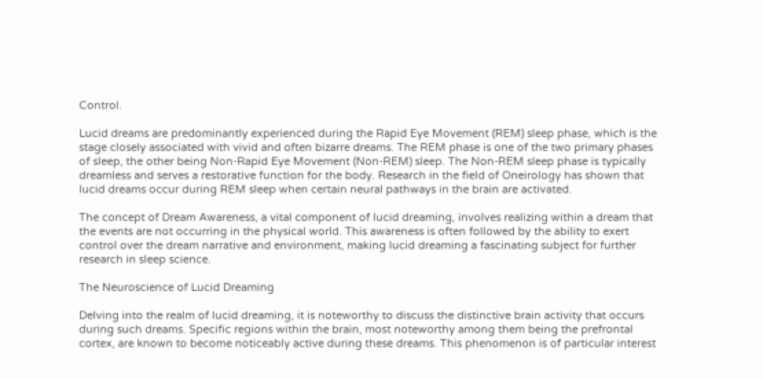Control.

Lucid dreams are predominantly experienced during the Rapid Eye Movement (REM) sleep phase, which is the stage closely associated with vivid and often bizarre dreams. The REM phase is one of the two primary phases of sleep, the other being Non-Rapid Eye Movement (Non-REM) sleep. The Non-REM sleep phase is typically dreamless and serves a restorative function for the body. Research in the field of Oneirology has shown that lucid dreams occur during REM sleep when certain neural pathways in the brain are activated.

The concept of Dream Awareness, a vital component of lucid dreaming, involves realizing within a dream that the events are not occurring in the physical world. This awareness is often followed by the ability to exert control over the dream narrative and environment, making lucid dreaming a fascinating subject for further research in sleep science.

The Neuroscience of Lucid Dreaming

Delving into the realm of lucid dreaming, it is noteworthy to discuss the distinctive brain activity that occurs during such dreams. Specific regions within the brain, most noteworthy among them being the prefrontal cortex, are known to become noticeably active during these dreams. This phenomenon is of particular interest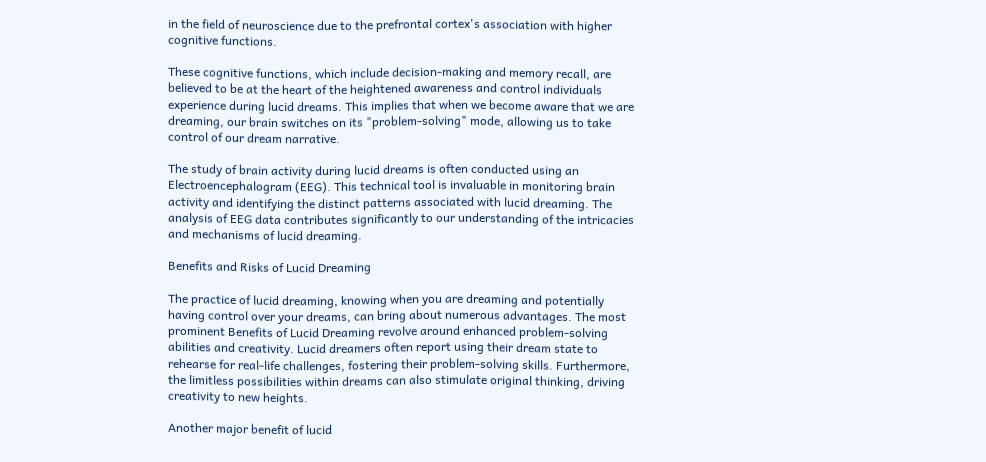in the field of neuroscience due to the prefrontal cortex's association with higher cognitive functions.

These cognitive functions, which include decision-making and memory recall, are believed to be at the heart of the heightened awareness and control individuals experience during lucid dreams. This implies that when we become aware that we are dreaming, our brain switches on its "problem-solving" mode, allowing us to take control of our dream narrative.

The study of brain activity during lucid dreams is often conducted using an Electroencephalogram (EEG). This technical tool is invaluable in monitoring brain activity and identifying the distinct patterns associated with lucid dreaming. The analysis of EEG data contributes significantly to our understanding of the intricacies and mechanisms of lucid dreaming.

Benefits and Risks of Lucid Dreaming

The practice of lucid dreaming, knowing when you are dreaming and potentially having control over your dreams, can bring about numerous advantages. The most prominent Benefits of Lucid Dreaming revolve around enhanced problem-solving abilities and creativity. Lucid dreamers often report using their dream state to rehearse for real-life challenges, fostering their problem-solving skills. Furthermore, the limitless possibilities within dreams can also stimulate original thinking, driving creativity to new heights.

Another major benefit of lucid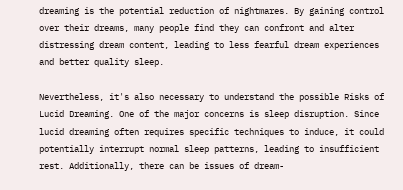dreaming is the potential reduction of nightmares. By gaining control over their dreams, many people find they can confront and alter distressing dream content, leading to less fearful dream experiences and better quality sleep.

Nevertheless, it's also necessary to understand the possible Risks of Lucid Dreaming. One of the major concerns is sleep disruption. Since lucid dreaming often requires specific techniques to induce, it could potentially interrupt normal sleep patterns, leading to insufficient rest. Additionally, there can be issues of dream-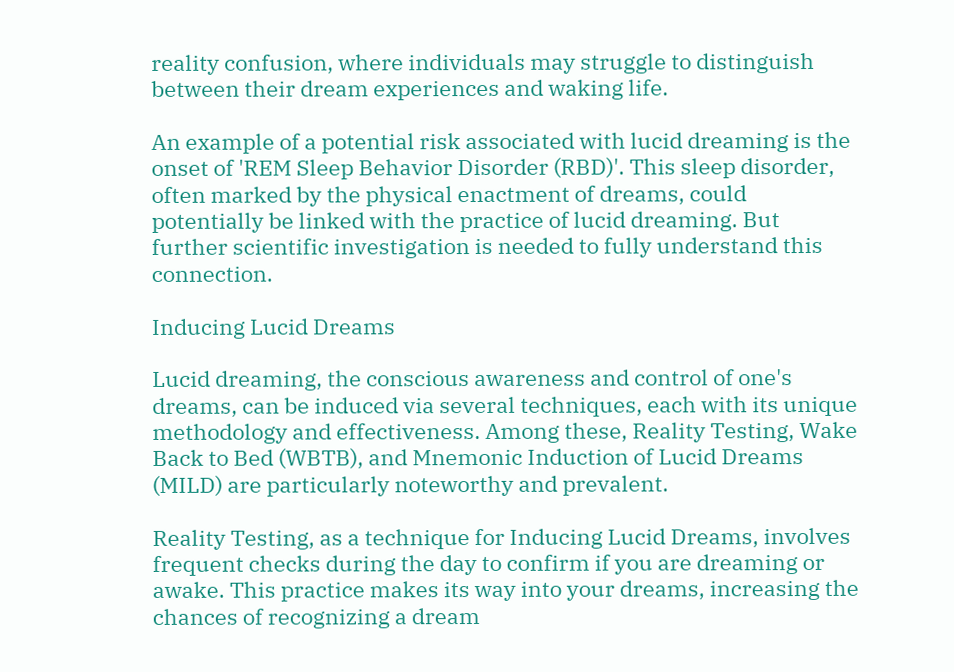reality confusion, where individuals may struggle to distinguish between their dream experiences and waking life.

An example of a potential risk associated with lucid dreaming is the onset of 'REM Sleep Behavior Disorder (RBD)'. This sleep disorder, often marked by the physical enactment of dreams, could potentially be linked with the practice of lucid dreaming. But further scientific investigation is needed to fully understand this connection.

Inducing Lucid Dreams

Lucid dreaming, the conscious awareness and control of one's dreams, can be induced via several techniques, each with its unique methodology and effectiveness. Among these, Reality Testing, Wake Back to Bed (WBTB), and Mnemonic Induction of Lucid Dreams (MILD) are particularly noteworthy and prevalent.

Reality Testing, as a technique for Inducing Lucid Dreams, involves frequent checks during the day to confirm if you are dreaming or awake. This practice makes its way into your dreams, increasing the chances of recognizing a dream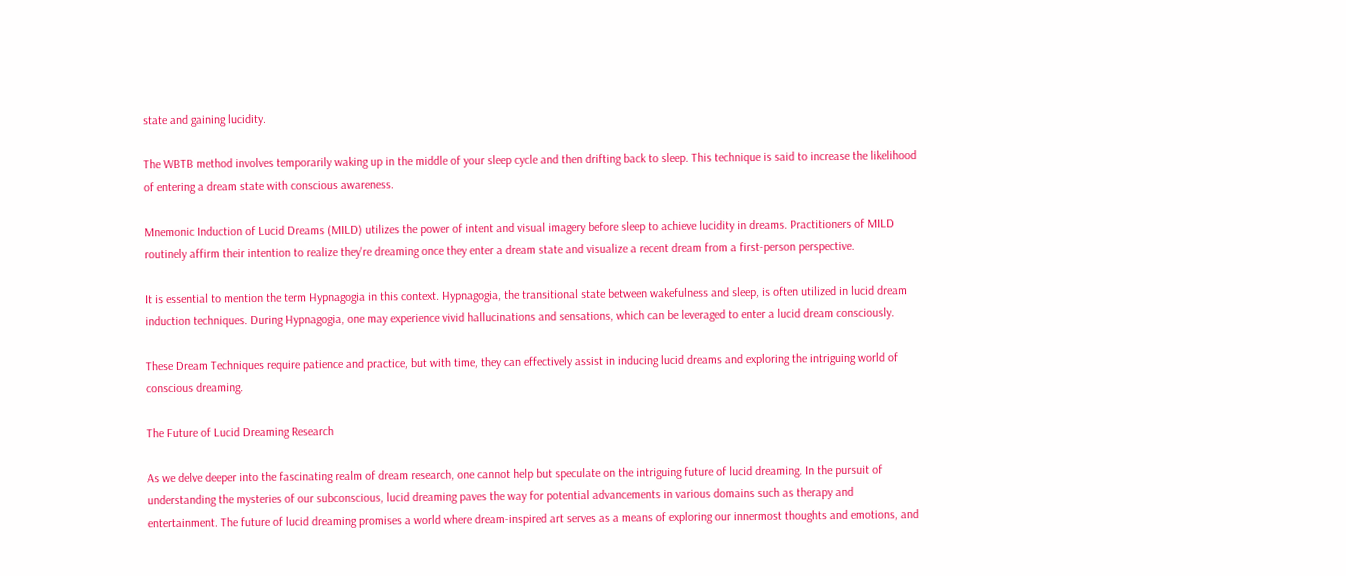state and gaining lucidity.

The WBTB method involves temporarily waking up in the middle of your sleep cycle and then drifting back to sleep. This technique is said to increase the likelihood of entering a dream state with conscious awareness.

Mnemonic Induction of Lucid Dreams (MILD) utilizes the power of intent and visual imagery before sleep to achieve lucidity in dreams. Practitioners of MILD routinely affirm their intention to realize they're dreaming once they enter a dream state and visualize a recent dream from a first-person perspective.

It is essential to mention the term Hypnagogia in this context. Hypnagogia, the transitional state between wakefulness and sleep, is often utilized in lucid dream induction techniques. During Hypnagogia, one may experience vivid hallucinations and sensations, which can be leveraged to enter a lucid dream consciously.

These Dream Techniques require patience and practice, but with time, they can effectively assist in inducing lucid dreams and exploring the intriguing world of conscious dreaming.

The Future of Lucid Dreaming Research

As we delve deeper into the fascinating realm of dream research, one cannot help but speculate on the intriguing future of lucid dreaming. In the pursuit of understanding the mysteries of our subconscious, lucid dreaming paves the way for potential advancements in various domains such as therapy and entertainment. The future of lucid dreaming promises a world where dream-inspired art serves as a means of exploring our innermost thoughts and emotions, and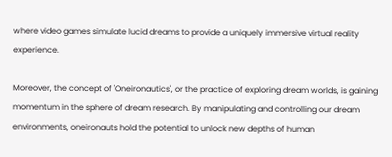where video games simulate lucid dreams to provide a uniquely immersive virtual reality experience.

Moreover, the concept of 'Oneironautics', or the practice of exploring dream worlds, is gaining momentum in the sphere of dream research. By manipulating and controlling our dream environments, oneironauts hold the potential to unlock new depths of human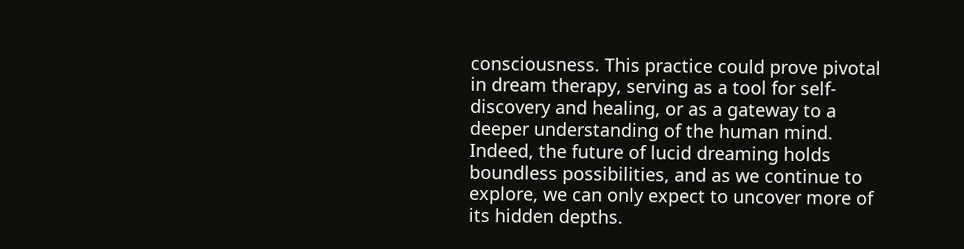consciousness. This practice could prove pivotal in dream therapy, serving as a tool for self-discovery and healing, or as a gateway to a deeper understanding of the human mind. Indeed, the future of lucid dreaming holds boundless possibilities, and as we continue to explore, we can only expect to uncover more of its hidden depths.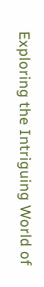Exploring the Intriguing World of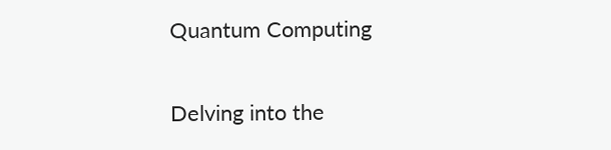Quantum Computing

Delving into the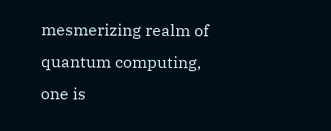mesmerizing realm of quantum computing, one is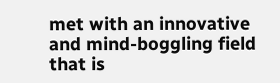met with an innovative and mind-boggling field that is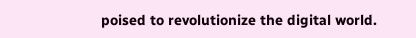poised to revolutionize the digital world.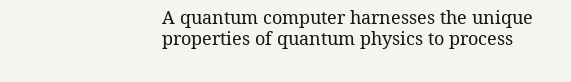A quantum computer harnesses the unique properties of quantum physics to process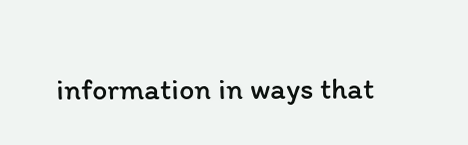information in ways that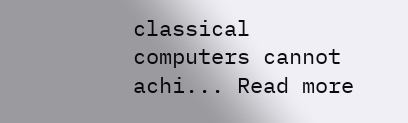classical computers cannot achi... Read more